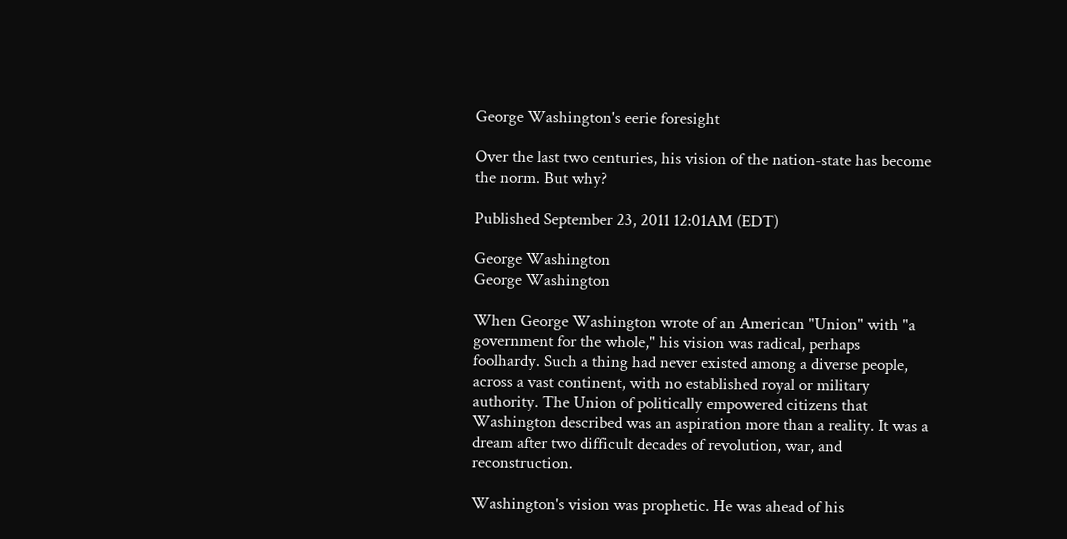George Washington's eerie foresight

Over the last two centuries, his vision of the nation-state has become the norm. But why?

Published September 23, 2011 12:01AM (EDT)

George Washington
George Washington

When George Washington wrote of an American "Union" with "a government for the whole," his vision was radical, perhaps foolhardy. Such a thing had never existed among a diverse people, across a vast continent, with no established royal or military authority. The Union of politically empowered citizens that Washington described was an aspiration more than a reality. It was a dream after two difficult decades of revolution, war, and reconstruction.

Washington's vision was prophetic. He was ahead of his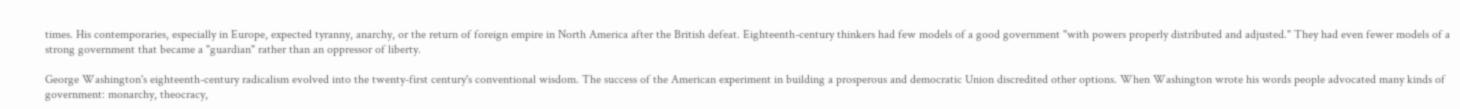times. His contemporaries, especially in Europe, expected tyranny, anarchy, or the return of foreign empire in North America after the British defeat. Eighteenth-century thinkers had few models of a good government "with powers properly distributed and adjusted." They had even fewer models of a strong government that became a "guardian" rather than an oppressor of liberty.

George Washington's eighteenth-century radicalism evolved into the twenty-first century's conventional wisdom. The success of the American experiment in building a prosperous and democratic Union discredited other options. When Washington wrote his words people advocated many kinds of government: monarchy, theocracy,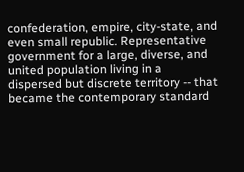confederation, empire, city-state, and even small republic. Representative government for a large, diverse, and united population living in a dispersed but discrete territory -- that became the contemporary standard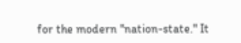for the modern "nation-state." It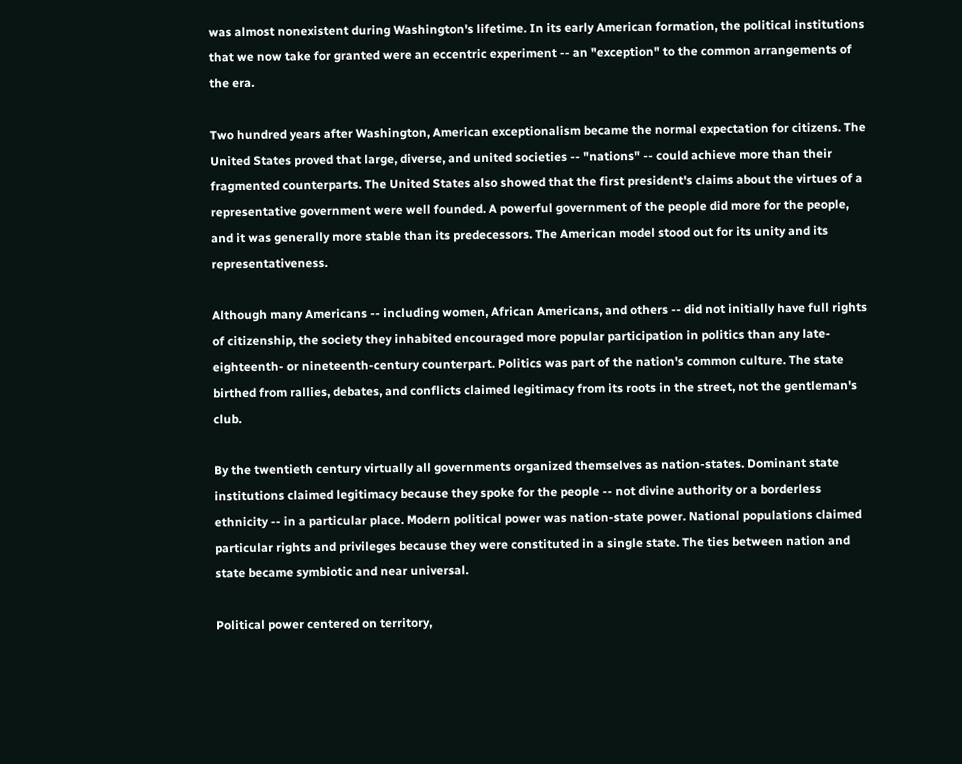was almost nonexistent during Washington's lifetime. In its early American formation, the political institutions that we now take for granted were an eccentric experiment -- an "exception" to the common arrangements of the era.

Two hundred years after Washington, American exceptionalism became the normal expectation for citizens. The United States proved that large, diverse, and united societies -- "nations" -- could achieve more than their fragmented counterparts. The United States also showed that the first president's claims about the virtues of a representative government were well founded. A powerful government of the people did more for the people, and it was generally more stable than its predecessors. The American model stood out for its unity and its representativeness.

Although many Americans -- including women, African Americans, and others -- did not initially have full rights of citizenship, the society they inhabited encouraged more popular participation in politics than any late-eighteenth- or nineteenth-century counterpart. Politics was part of the nation's common culture. The state birthed from rallies, debates, and conflicts claimed legitimacy from its roots in the street, not the gentleman's club.

By the twentieth century virtually all governments organized themselves as nation-states. Dominant state institutions claimed legitimacy because they spoke for the people -- not divine authority or a borderless ethnicity -- in a particular place. Modern political power was nation-state power. National populations claimed particular rights and privileges because they were constituted in a single state. The ties between nation and state became symbiotic and near universal.

Political power centered on territory,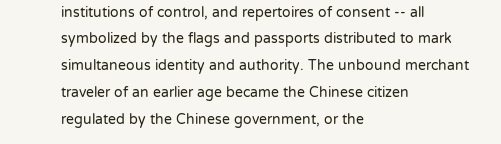institutions of control, and repertoires of consent -- all symbolized by the flags and passports distributed to mark simultaneous identity and authority. The unbound merchant traveler of an earlier age became the Chinese citizen regulated by the Chinese government, or the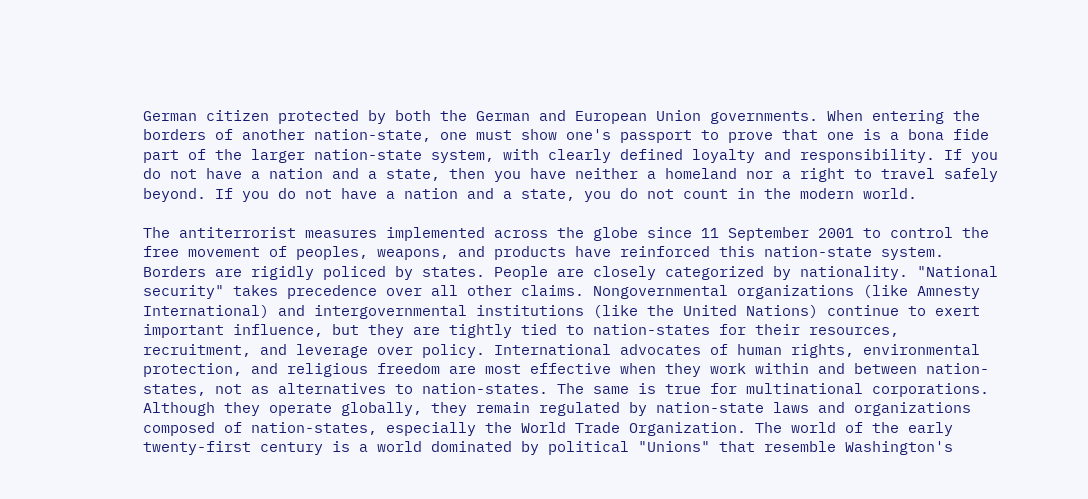German citizen protected by both the German and European Union governments. When entering the borders of another nation-state, one must show one's passport to prove that one is a bona fide part of the larger nation-state system, with clearly defined loyalty and responsibility. If you do not have a nation and a state, then you have neither a homeland nor a right to travel safely beyond. If you do not have a nation and a state, you do not count in the modern world.

The antiterrorist measures implemented across the globe since 11 September 2001 to control the free movement of peoples, weapons, and products have reinforced this nation-state system. Borders are rigidly policed by states. People are closely categorized by nationality. "National security" takes precedence over all other claims. Nongovernmental organizations (like Amnesty International) and intergovernmental institutions (like the United Nations) continue to exert important influence, but they are tightly tied to nation-states for their resources, recruitment, and leverage over policy. International advocates of human rights, environmental protection, and religious freedom are most effective when they work within and between nation-states, not as alternatives to nation-states. The same is true for multinational corporations. Although they operate globally, they remain regulated by nation-state laws and organizations composed of nation-states, especially the World Trade Organization. The world of the early twenty-first century is a world dominated by political "Unions" that resemble Washington's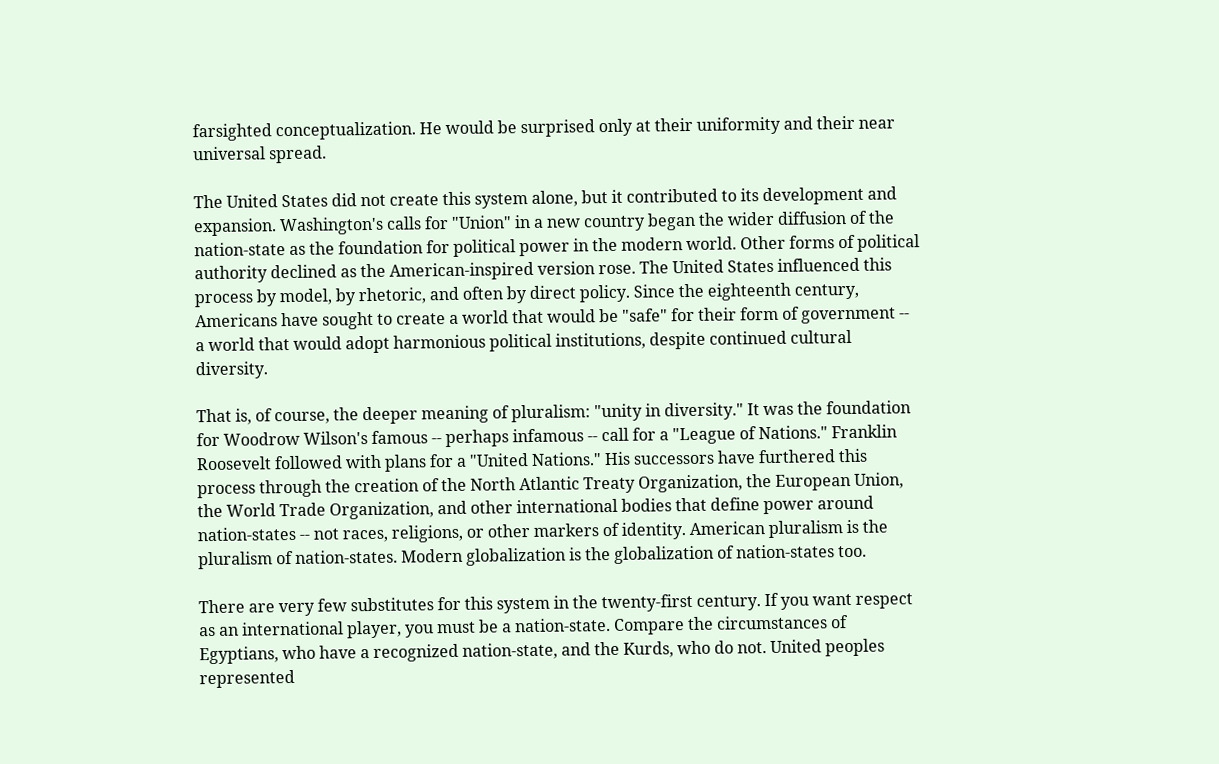farsighted conceptualization. He would be surprised only at their uniformity and their near universal spread.

The United States did not create this system alone, but it contributed to its development and expansion. Washington's calls for "Union" in a new country began the wider diffusion of the nation-state as the foundation for political power in the modern world. Other forms of political authority declined as the American-inspired version rose. The United States influenced this process by model, by rhetoric, and often by direct policy. Since the eighteenth century, Americans have sought to create a world that would be "safe" for their form of government -- a world that would adopt harmonious political institutions, despite continued cultural diversity.

That is, of course, the deeper meaning of pluralism: "unity in diversity." It was the foundation for Woodrow Wilson's famous -- perhaps infamous -- call for a "League of Nations." Franklin Roosevelt followed with plans for a "United Nations." His successors have furthered this process through the creation of the North Atlantic Treaty Organization, the European Union, the World Trade Organization, and other international bodies that define power around nation-states -- not races, religions, or other markers of identity. American pluralism is the pluralism of nation-states. Modern globalization is the globalization of nation-states too.

There are very few substitutes for this system in the twenty-first century. If you want respect as an international player, you must be a nation-state. Compare the circumstances of Egyptians, who have a recognized nation-state, and the Kurds, who do not. United peoples represented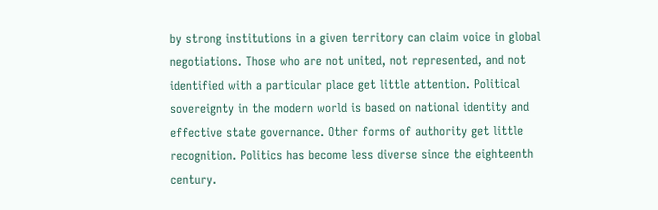by strong institutions in a given territory can claim voice in global negotiations. Those who are not united, not represented, and not identified with a particular place get little attention. Political sovereignty in the modern world is based on national identity and effective state governance. Other forms of authority get little recognition. Politics has become less diverse since the eighteenth century.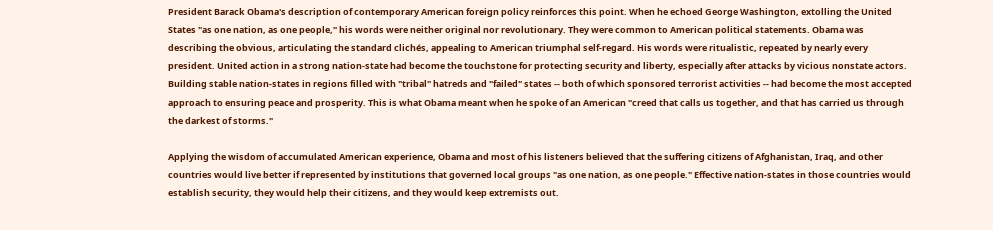President Barack Obama's description of contemporary American foreign policy reinforces this point. When he echoed George Washington, extolling the United States "as one nation, as one people," his words were neither original nor revolutionary. They were common to American political statements. Obama was describing the obvious, articulating the standard clichés, appealing to American triumphal self-regard. His words were ritualistic, repeated by nearly every president. United action in a strong nation-state had become the touchstone for protecting security and liberty, especially after attacks by vicious nonstate actors. Building stable nation-states in regions filled with "tribal" hatreds and "failed" states -- both of which sponsored terrorist activities -- had become the most accepted approach to ensuring peace and prosperity. This is what Obama meant when he spoke of an American "creed that calls us together, and that has carried us through the darkest of storms."

Applying the wisdom of accumulated American experience, Obama and most of his listeners believed that the suffering citizens of Afghanistan, Iraq, and other countries would live better if represented by institutions that governed local groups "as one nation, as one people." Effective nation-states in those countries would establish security, they would help their citizens, and they would keep extremists out.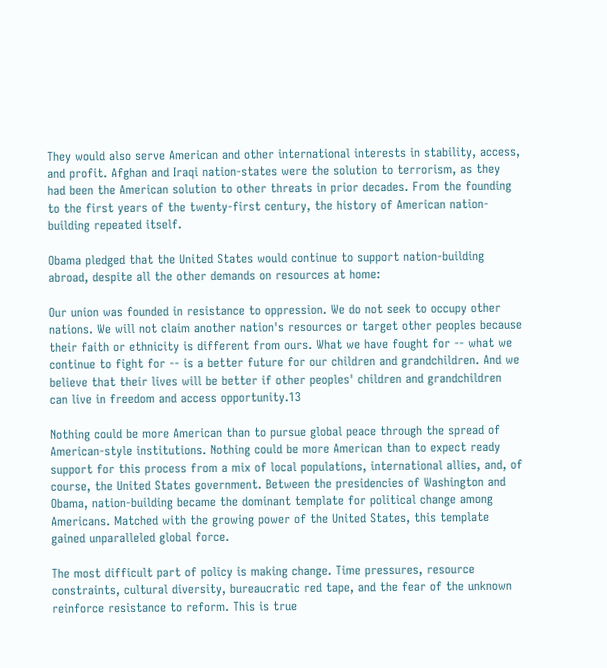They would also serve American and other international interests in stability, access, and profit. Afghan and Iraqi nation-states were the solution to terrorism, as they had been the American solution to other threats in prior decades. From the founding to the first years of the twenty-first century, the history of American nation-building repeated itself.

Obama pledged that the United States would continue to support nation-building abroad, despite all the other demands on resources at home:

Our union was founded in resistance to oppression. We do not seek to occupy other nations. We will not claim another nation's resources or target other peoples because their faith or ethnicity is different from ours. What we have fought for -- what we continue to fight for -- is a better future for our children and grandchildren. And we believe that their lives will be better if other peoples' children and grandchildren can live in freedom and access opportunity.13

Nothing could be more American than to pursue global peace through the spread of American-style institutions. Nothing could be more American than to expect ready support for this process from a mix of local populations, international allies, and, of course, the United States government. Between the presidencies of Washington and Obama, nation-building became the dominant template for political change among Americans. Matched with the growing power of the United States, this template gained unparalleled global force.

The most difficult part of policy is making change. Time pressures, resource constraints, cultural diversity, bureaucratic red tape, and the fear of the unknown reinforce resistance to reform. This is true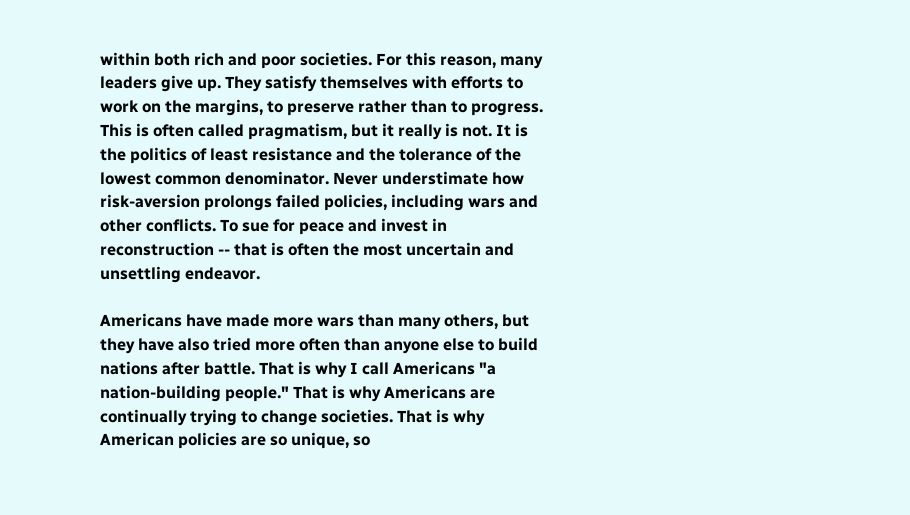within both rich and poor societies. For this reason, many leaders give up. They satisfy themselves with efforts to work on the margins, to preserve rather than to progress. This is often called pragmatism, but it really is not. It is the politics of least resistance and the tolerance of the lowest common denominator. Never understimate how risk-aversion prolongs failed policies, including wars and other conflicts. To sue for peace and invest in reconstruction -- that is often the most uncertain and unsettling endeavor.

Americans have made more wars than many others, but they have also tried more often than anyone else to build nations after battle. That is why I call Americans "a nation-building people." That is why Americans are continually trying to change societies. That is why American policies are so unique, so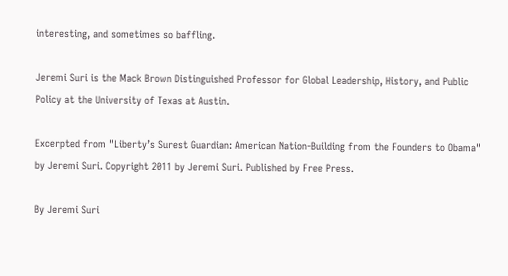interesting, and sometimes so baffling.

Jeremi Suri is the Mack Brown Distinguished Professor for Global Leadership, History, and Public Policy at the University of Texas at Austin.

Excerpted from "Liberty’s Surest Guardian: American Nation-Building from the Founders to Obama" by Jeremi Suri. Copyright 2011 by Jeremi Suri. Published by Free Press.

By Jeremi Suri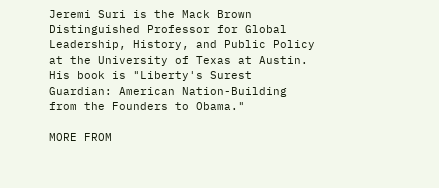Jeremi Suri is the Mack Brown Distinguished Professor for Global Leadership, History, and Public Policy at the University of Texas at Austin. His book is "Liberty's Surest Guardian: American Nation-Building from the Founders to Obama."

MORE FROM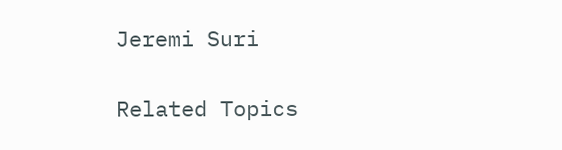Jeremi Suri

Related Topics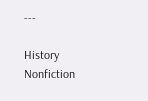---

History Nonfiction